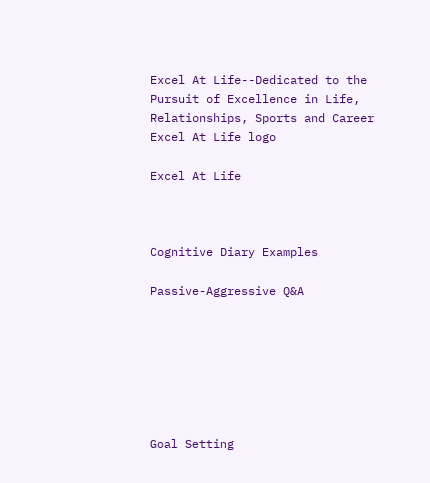Excel At Life--Dedicated to the Pursuit of Excellence in Life, Relationships, Sports and Career
Excel At Life logo

Excel At Life



Cognitive Diary Examples

Passive-Aggressive Q&A







Goal Setting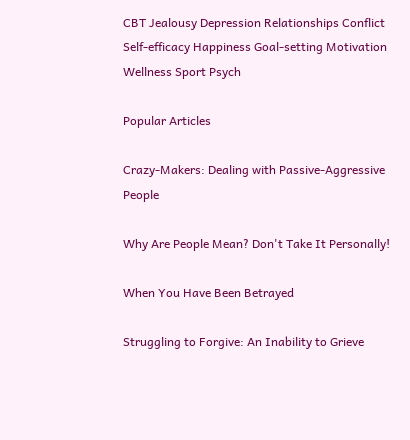CBT Jealousy Depression Relationships Conflict Self-efficacy Happiness Goal-setting Motivation Wellness Sport Psych

Popular Articles

Crazy-Makers: Dealing with Passive-Aggressive People

Why Are People Mean? Don't Take It Personally!

When You Have Been Betrayed

Struggling to Forgive: An Inability to Grieve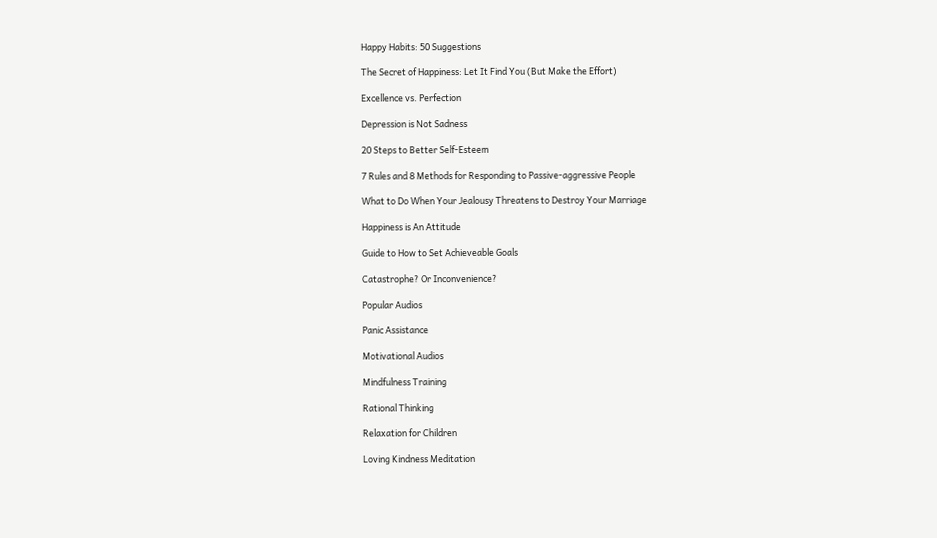Happy Habits: 50 Suggestions

The Secret of Happiness: Let It Find You (But Make the Effort)

Excellence vs. Perfection

Depression is Not Sadness

20 Steps to Better Self-Esteem

7 Rules and 8 Methods for Responding to Passive-aggressive People

What to Do When Your Jealousy Threatens to Destroy Your Marriage

Happiness is An Attitude

Guide to How to Set Achieveable Goals

Catastrophe? Or Inconvenience?

Popular Audios

Panic Assistance

Motivational Audios

Mindfulness Training

Rational Thinking

Relaxation for Children

Loving Kindness Meditation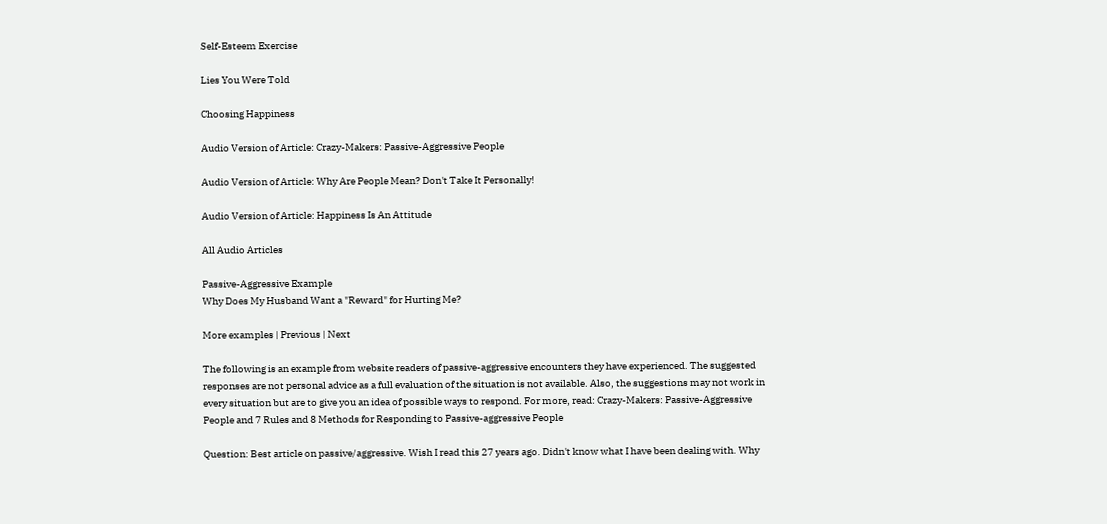Self-Esteem Exercise

Lies You Were Told

Choosing Happiness

Audio Version of Article: Crazy-Makers: Passive-Aggressive People

Audio Version of Article: Why Are People Mean? Don't Take It Personally!

Audio Version of Article: Happiness Is An Attitude

All Audio Articles

Passive-Aggressive Example
Why Does My Husband Want a "Reward" for Hurting Me?

More examples | Previous | Next

The following is an example from website readers of passive-aggressive encounters they have experienced. The suggested responses are not personal advice as a full evaluation of the situation is not available. Also, the suggestions may not work in every situation but are to give you an idea of possible ways to respond. For more, read: Crazy-Makers: Passive-Aggressive People and 7 Rules and 8 Methods for Responding to Passive-aggressive People

Question: Best article on passive/aggressive. Wish I read this 27 years ago. Didn't know what I have been dealing with. Why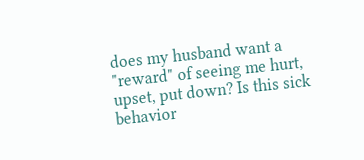does my husband want a "reward" of seeing me hurt, upset, put down? Is this sick behavior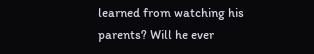learned from watching his parents? Will he ever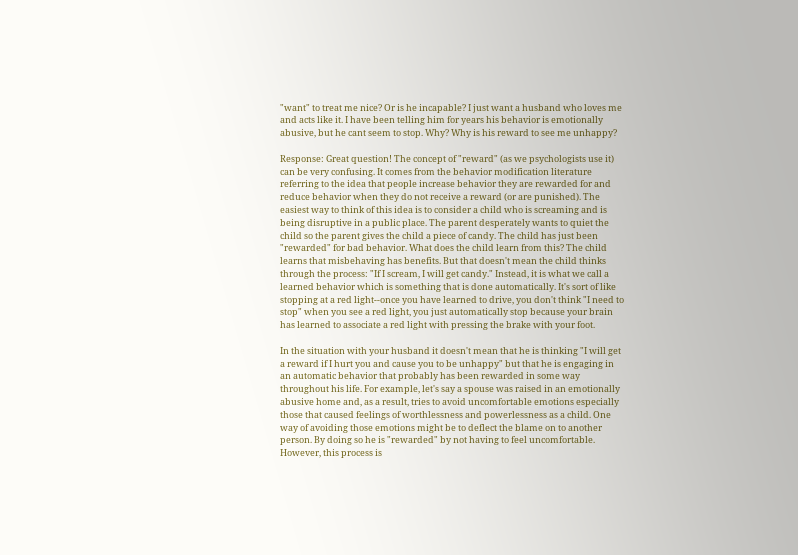"want" to treat me nice? Or is he incapable? I just want a husband who loves me and acts like it. I have been telling him for years his behavior is emotionally abusive, but he cant seem to stop. Why? Why is his reward to see me unhappy?

Response: Great question! The concept of "reward" (as we psychologists use it) can be very confusing. It comes from the behavior modification literature referring to the idea that people increase behavior they are rewarded for and reduce behavior when they do not receive a reward (or are punished). The easiest way to think of this idea is to consider a child who is screaming and is being disruptive in a public place. The parent desperately wants to quiet the child so the parent gives the child a piece of candy. The child has just been "rewarded" for bad behavior. What does the child learn from this? The child learns that misbehaving has benefits. But that doesn't mean the child thinks through the process: "If I scream, I will get candy." Instead, it is what we call a learned behavior which is something that is done automatically. It's sort of like stopping at a red light--once you have learned to drive, you don't think "I need to stop" when you see a red light, you just automatically stop because your brain has learned to associate a red light with pressing the brake with your foot.

In the situation with your husband it doesn't mean that he is thinking "I will get a reward if I hurt you and cause you to be unhappy" but that he is engaging in an automatic behavior that probably has been rewarded in some way throughout his life. For example, let's say a spouse was raised in an emotionally abusive home and, as a result, tries to avoid uncomfortable emotions especially those that caused feelings of worthlessness and powerlessness as a child. One way of avoiding those emotions might be to deflect the blame on to another person. By doing so he is "rewarded" by not having to feel uncomfortable. However, this process is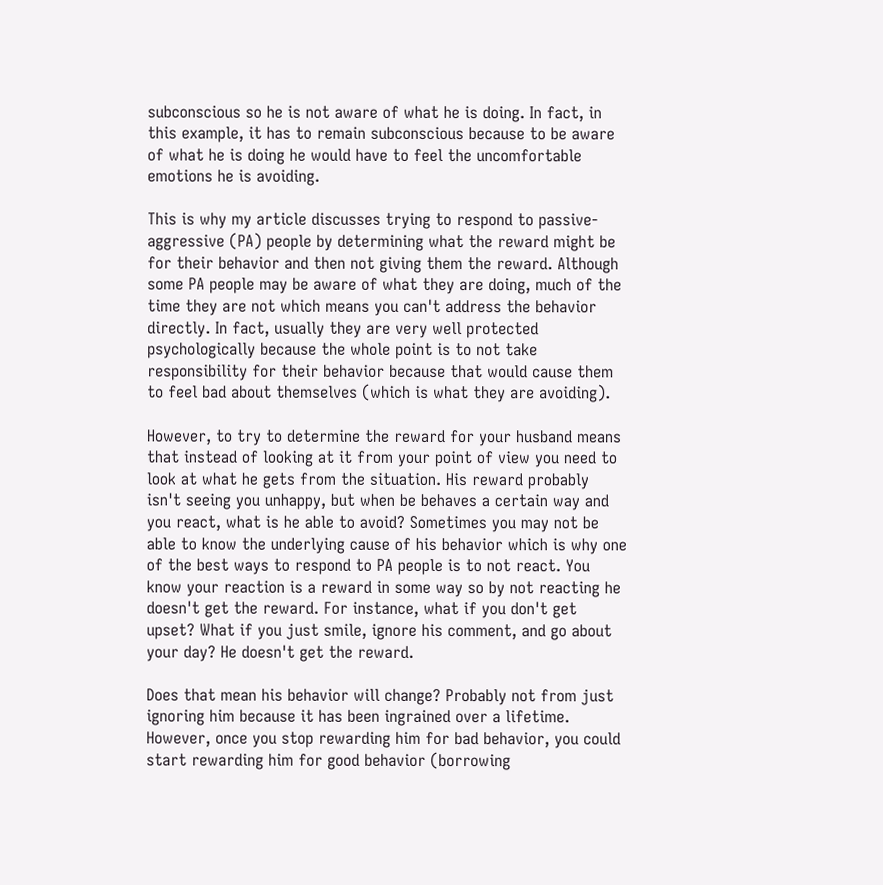subconscious so he is not aware of what he is doing. In fact, in this example, it has to remain subconscious because to be aware of what he is doing he would have to feel the uncomfortable emotions he is avoiding.

This is why my article discusses trying to respond to passive-aggressive (PA) people by determining what the reward might be for their behavior and then not giving them the reward. Although some PA people may be aware of what they are doing, much of the time they are not which means you can't address the behavior directly. In fact, usually they are very well protected psychologically because the whole point is to not take responsibility for their behavior because that would cause them to feel bad about themselves (which is what they are avoiding).

However, to try to determine the reward for your husband means that instead of looking at it from your point of view you need to look at what he gets from the situation. His reward probably isn't seeing you unhappy, but when be behaves a certain way and you react, what is he able to avoid? Sometimes you may not be able to know the underlying cause of his behavior which is why one of the best ways to respond to PA people is to not react. You know your reaction is a reward in some way so by not reacting he doesn't get the reward. For instance, what if you don't get upset? What if you just smile, ignore his comment, and go about your day? He doesn't get the reward.

Does that mean his behavior will change? Probably not from just ignoring him because it has been ingrained over a lifetime. However, once you stop rewarding him for bad behavior, you could start rewarding him for good behavior (borrowing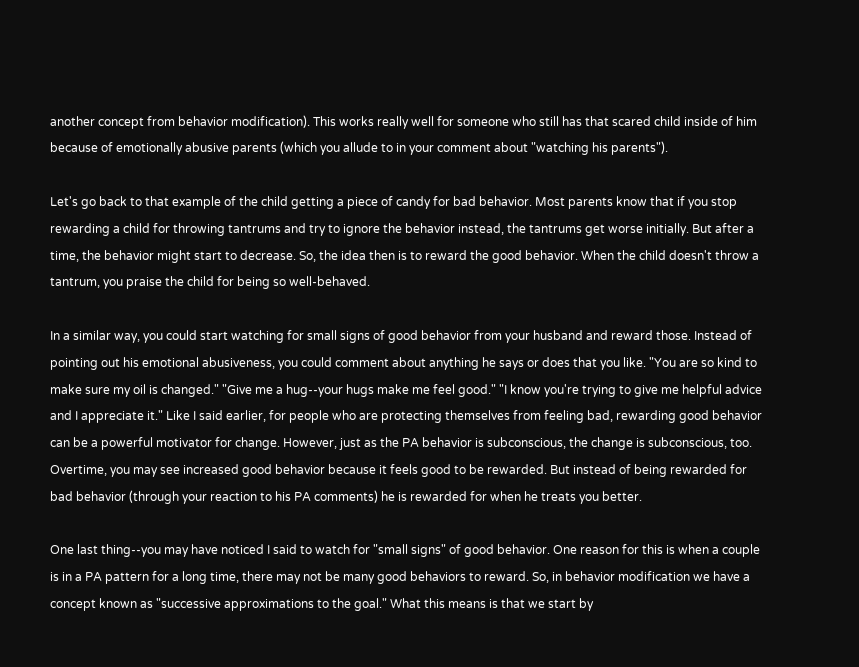another concept from behavior modification). This works really well for someone who still has that scared child inside of him because of emotionally abusive parents (which you allude to in your comment about "watching his parents").

Let's go back to that example of the child getting a piece of candy for bad behavior. Most parents know that if you stop rewarding a child for throwing tantrums and try to ignore the behavior instead, the tantrums get worse initially. But after a time, the behavior might start to decrease. So, the idea then is to reward the good behavior. When the child doesn't throw a tantrum, you praise the child for being so well-behaved.

In a similar way, you could start watching for small signs of good behavior from your husband and reward those. Instead of pointing out his emotional abusiveness, you could comment about anything he says or does that you like. "You are so kind to make sure my oil is changed." "Give me a hug--your hugs make me feel good." "I know you're trying to give me helpful advice and I appreciate it." Like I said earlier, for people who are protecting themselves from feeling bad, rewarding good behavior can be a powerful motivator for change. However, just as the PA behavior is subconscious, the change is subconscious, too. Overtime, you may see increased good behavior because it feels good to be rewarded. But instead of being rewarded for bad behavior (through your reaction to his PA comments) he is rewarded for when he treats you better.

One last thing--you may have noticed I said to watch for "small signs" of good behavior. One reason for this is when a couple is in a PA pattern for a long time, there may not be many good behaviors to reward. So, in behavior modification we have a concept known as "successive approximations to the goal." What this means is that we start by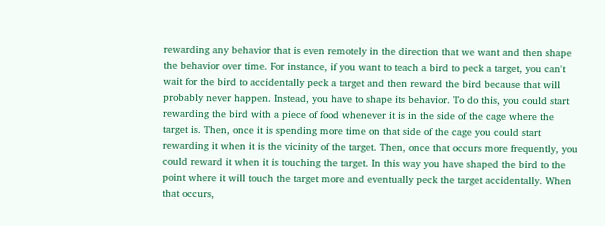rewarding any behavior that is even remotely in the direction that we want and then shape the behavior over time. For instance, if you want to teach a bird to peck a target, you can't wait for the bird to accidentally peck a target and then reward the bird because that will probably never happen. Instead, you have to shape its behavior. To do this, you could start rewarding the bird with a piece of food whenever it is in the side of the cage where the target is. Then, once it is spending more time on that side of the cage you could start rewarding it when it is the vicinity of the target. Then, once that occurs more frequently, you could reward it when it is touching the target. In this way you have shaped the bird to the point where it will touch the target more and eventually peck the target accidentally. When that occurs,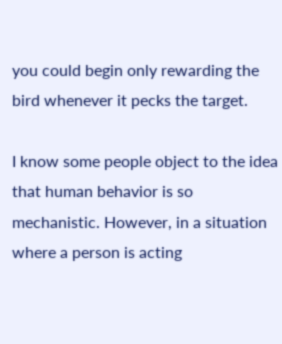you could begin only rewarding the bird whenever it pecks the target.

I know some people object to the idea that human behavior is so mechanistic. However, in a situation where a person is acting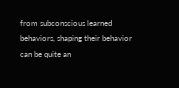from subconscious learned behaviors, shaping their behavior can be quite an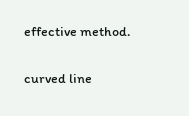effective method.

curved line